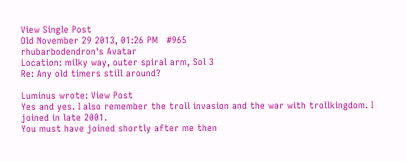View Single Post
Old November 29 2013, 01:26 PM   #965
rhubarbodendron's Avatar
Location: milky way, outer spiral arm, Sol 3
Re: Any old timers still around?

Luminus wrote: View Post
Yes and yes. I also remember the troll invasion and the war with trollkingdom. I joined in late 2001.
You must have joined shortly after me then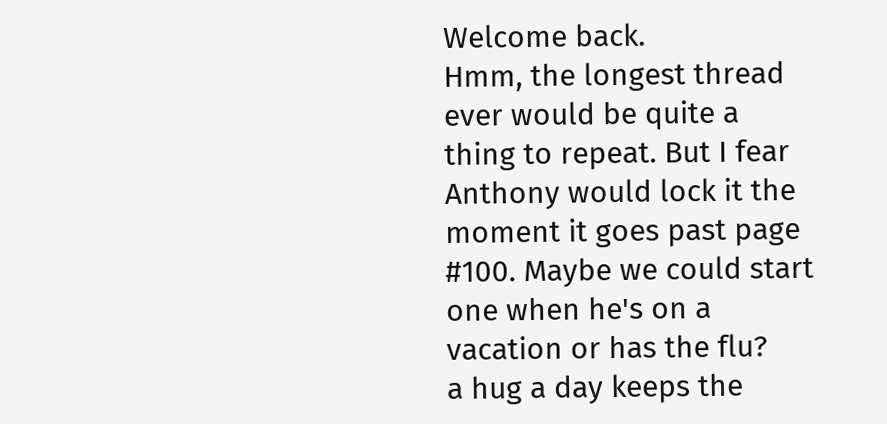Welcome back.
Hmm, the longest thread ever would be quite a thing to repeat. But I fear Anthony would lock it the moment it goes past page #100. Maybe we could start one when he's on a vacation or has the flu?
a hug a day keeps the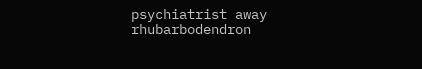psychiatrist away
rhubarbodendron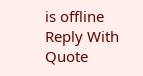is offline   Reply With Quote